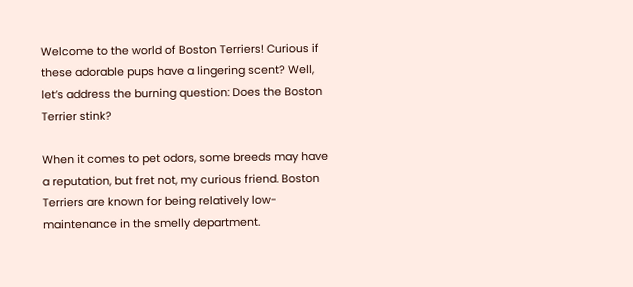Welcome to the world of Boston Terriers! Curious if these adorable pups have a lingering scent? Well, let’s address the burning question: Does the Boston Terrier stink?

When it comes to pet odors, some breeds may have a reputation, but fret not, my curious friend. Boston Terriers are known for being relatively low-maintenance in the smelly department.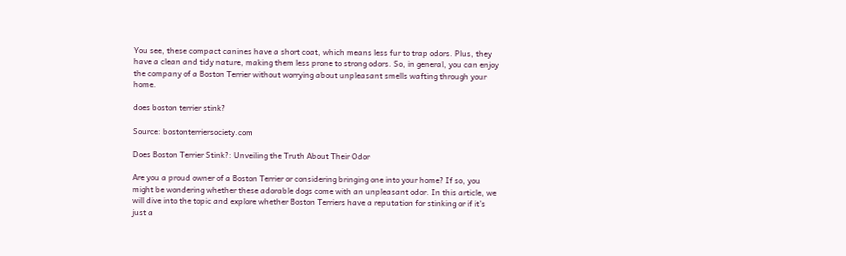You see, these compact canines have a short coat, which means less fur to trap odors. Plus, they have a clean and tidy nature, making them less prone to strong odors. So, in general, you can enjoy the company of a Boston Terrier without worrying about unpleasant smells wafting through your home.

does boston terrier stink?

Source: bostonterriersociety.com

Does Boston Terrier Stink?: Unveiling the Truth About Their Odor

Are you a proud owner of a Boston Terrier or considering bringing one into your home? If so, you might be wondering whether these adorable dogs come with an unpleasant odor. In this article, we will dive into the topic and explore whether Boston Terriers have a reputation for stinking or if it’s just a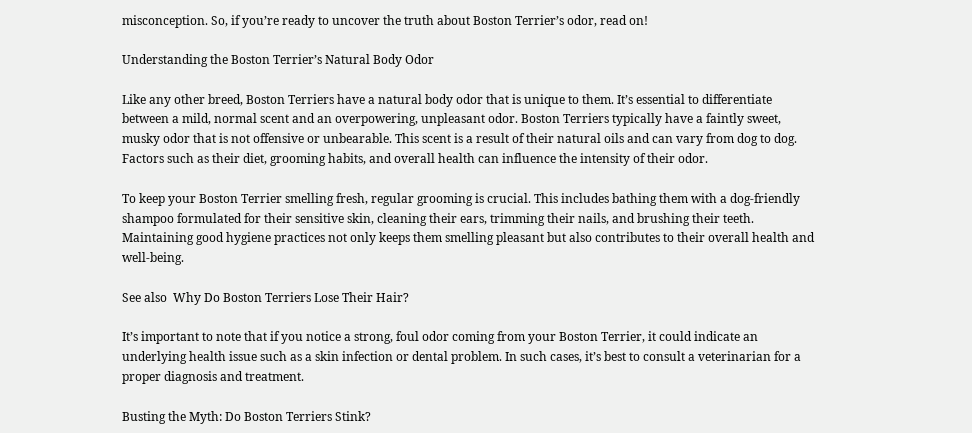misconception. So, if you’re ready to uncover the truth about Boston Terrier’s odor, read on!

Understanding the Boston Terrier’s Natural Body Odor

Like any other breed, Boston Terriers have a natural body odor that is unique to them. It’s essential to differentiate between a mild, normal scent and an overpowering, unpleasant odor. Boston Terriers typically have a faintly sweet, musky odor that is not offensive or unbearable. This scent is a result of their natural oils and can vary from dog to dog. Factors such as their diet, grooming habits, and overall health can influence the intensity of their odor.

To keep your Boston Terrier smelling fresh, regular grooming is crucial. This includes bathing them with a dog-friendly shampoo formulated for their sensitive skin, cleaning their ears, trimming their nails, and brushing their teeth. Maintaining good hygiene practices not only keeps them smelling pleasant but also contributes to their overall health and well-being.

See also  Why Do Boston Terriers Lose Their Hair?

It’s important to note that if you notice a strong, foul odor coming from your Boston Terrier, it could indicate an underlying health issue such as a skin infection or dental problem. In such cases, it’s best to consult a veterinarian for a proper diagnosis and treatment.

Busting the Myth: Do Boston Terriers Stink?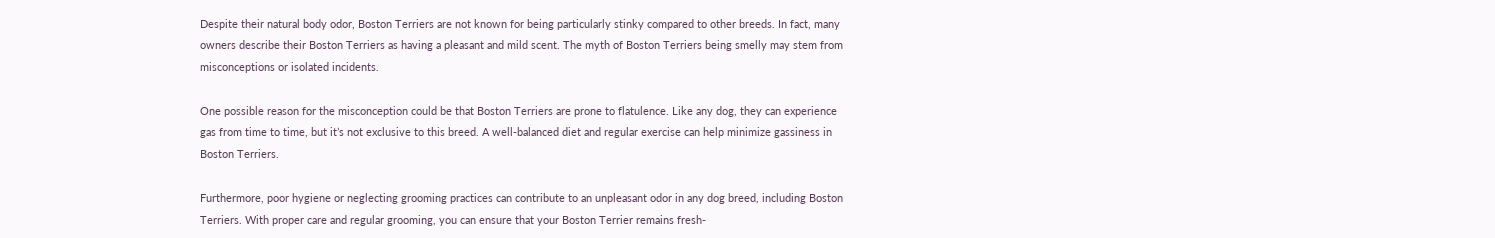Despite their natural body odor, Boston Terriers are not known for being particularly stinky compared to other breeds. In fact, many owners describe their Boston Terriers as having a pleasant and mild scent. The myth of Boston Terriers being smelly may stem from misconceptions or isolated incidents.

One possible reason for the misconception could be that Boston Terriers are prone to flatulence. Like any dog, they can experience gas from time to time, but it’s not exclusive to this breed. A well-balanced diet and regular exercise can help minimize gassiness in Boston Terriers.

Furthermore, poor hygiene or neglecting grooming practices can contribute to an unpleasant odor in any dog breed, including Boston Terriers. With proper care and regular grooming, you can ensure that your Boston Terrier remains fresh-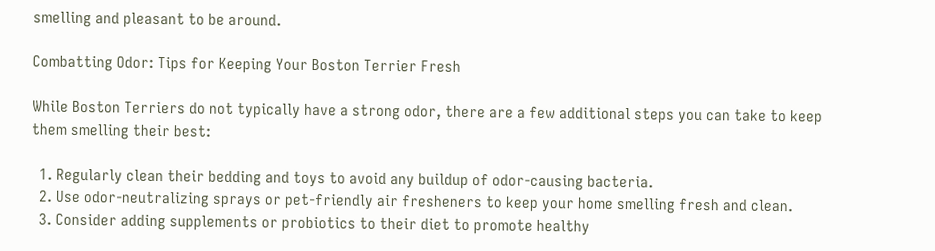smelling and pleasant to be around.

Combatting Odor: Tips for Keeping Your Boston Terrier Fresh

While Boston Terriers do not typically have a strong odor, there are a few additional steps you can take to keep them smelling their best:

  1. Regularly clean their bedding and toys to avoid any buildup of odor-causing bacteria.
  2. Use odor-neutralizing sprays or pet-friendly air fresheners to keep your home smelling fresh and clean.
  3. Consider adding supplements or probiotics to their diet to promote healthy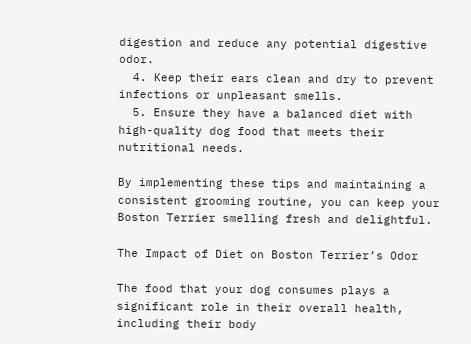digestion and reduce any potential digestive odor.
  4. Keep their ears clean and dry to prevent infections or unpleasant smells.
  5. Ensure they have a balanced diet with high-quality dog food that meets their nutritional needs.

By implementing these tips and maintaining a consistent grooming routine, you can keep your Boston Terrier smelling fresh and delightful.

The Impact of Diet on Boston Terrier’s Odor

The food that your dog consumes plays a significant role in their overall health, including their body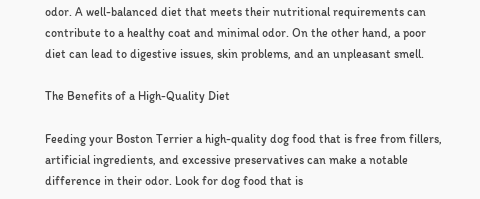odor. A well-balanced diet that meets their nutritional requirements can contribute to a healthy coat and minimal odor. On the other hand, a poor diet can lead to digestive issues, skin problems, and an unpleasant smell.

The Benefits of a High-Quality Diet

Feeding your Boston Terrier a high-quality dog food that is free from fillers, artificial ingredients, and excessive preservatives can make a notable difference in their odor. Look for dog food that is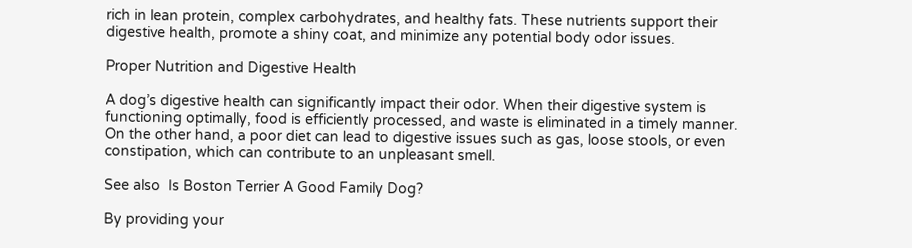rich in lean protein, complex carbohydrates, and healthy fats. These nutrients support their digestive health, promote a shiny coat, and minimize any potential body odor issues.

Proper Nutrition and Digestive Health

A dog’s digestive health can significantly impact their odor. When their digestive system is functioning optimally, food is efficiently processed, and waste is eliminated in a timely manner. On the other hand, a poor diet can lead to digestive issues such as gas, loose stools, or even constipation, which can contribute to an unpleasant smell.

See also  Is Boston Terrier A Good Family Dog?

By providing your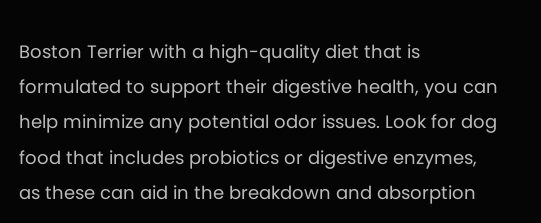Boston Terrier with a high-quality diet that is formulated to support their digestive health, you can help minimize any potential odor issues. Look for dog food that includes probiotics or digestive enzymes, as these can aid in the breakdown and absorption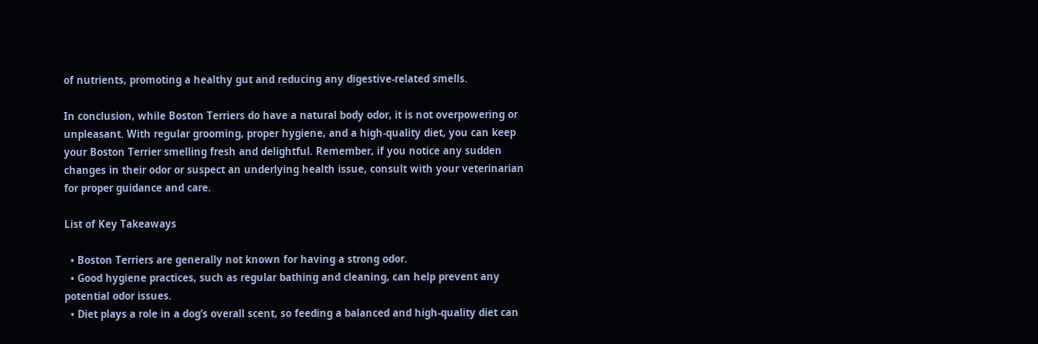of nutrients, promoting a healthy gut and reducing any digestive-related smells.

In conclusion, while Boston Terriers do have a natural body odor, it is not overpowering or unpleasant. With regular grooming, proper hygiene, and a high-quality diet, you can keep your Boston Terrier smelling fresh and delightful. Remember, if you notice any sudden changes in their odor or suspect an underlying health issue, consult with your veterinarian for proper guidance and care.

List of Key Takeaways

  • Boston Terriers are generally not known for having a strong odor.
  • Good hygiene practices, such as regular bathing and cleaning, can help prevent any potential odor issues.
  • Diet plays a role in a dog’s overall scent, so feeding a balanced and high-quality diet can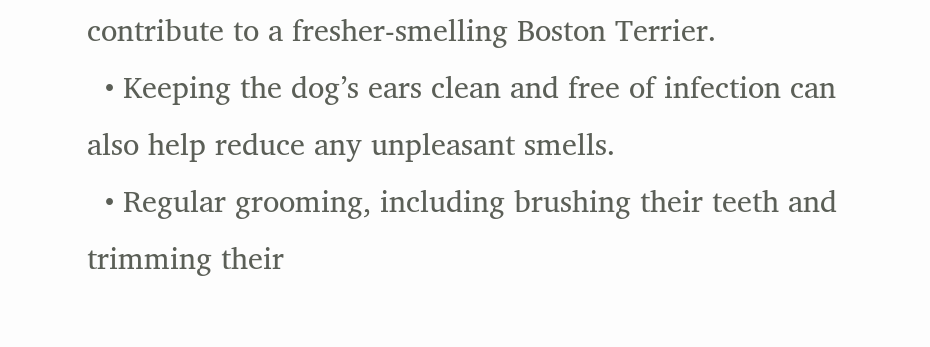contribute to a fresher-smelling Boston Terrier.
  • Keeping the dog’s ears clean and free of infection can also help reduce any unpleasant smells.
  • Regular grooming, including brushing their teeth and trimming their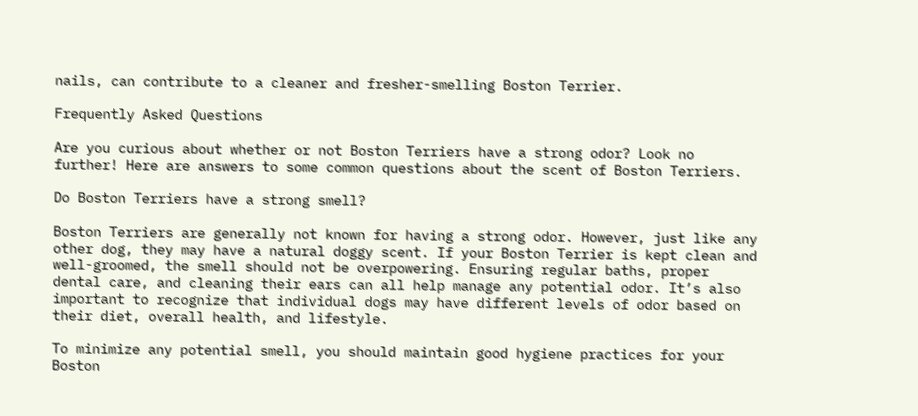nails, can contribute to a cleaner and fresher-smelling Boston Terrier.

Frequently Asked Questions

Are you curious about whether or not Boston Terriers have a strong odor? Look no further! Here are answers to some common questions about the scent of Boston Terriers.

Do Boston Terriers have a strong smell?

Boston Terriers are generally not known for having a strong odor. However, just like any other dog, they may have a natural doggy scent. If your Boston Terrier is kept clean and well-groomed, the smell should not be overpowering. Ensuring regular baths, proper dental care, and cleaning their ears can all help manage any potential odor. It’s also important to recognize that individual dogs may have different levels of odor based on their diet, overall health, and lifestyle.

To minimize any potential smell, you should maintain good hygiene practices for your Boston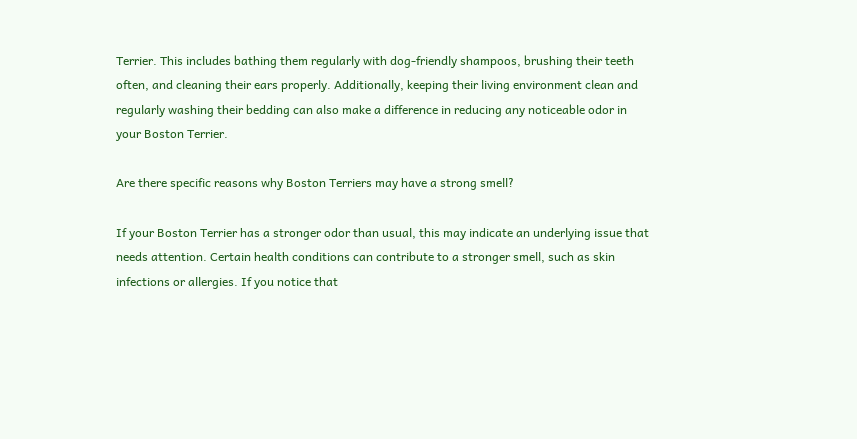Terrier. This includes bathing them regularly with dog-friendly shampoos, brushing their teeth often, and cleaning their ears properly. Additionally, keeping their living environment clean and regularly washing their bedding can also make a difference in reducing any noticeable odor in your Boston Terrier.

Are there specific reasons why Boston Terriers may have a strong smell?

If your Boston Terrier has a stronger odor than usual, this may indicate an underlying issue that needs attention. Certain health conditions can contribute to a stronger smell, such as skin infections or allergies. If you notice that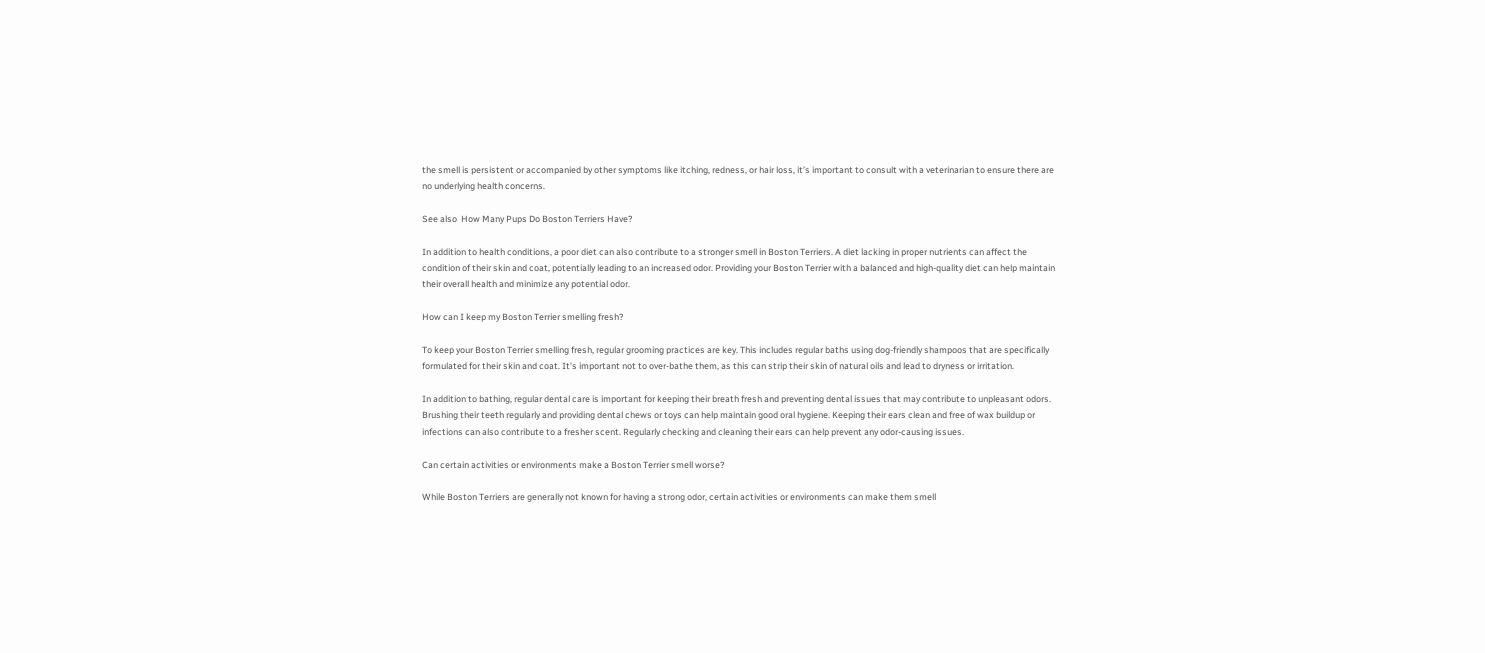the smell is persistent or accompanied by other symptoms like itching, redness, or hair loss, it’s important to consult with a veterinarian to ensure there are no underlying health concerns.

See also  How Many Pups Do Boston Terriers Have?

In addition to health conditions, a poor diet can also contribute to a stronger smell in Boston Terriers. A diet lacking in proper nutrients can affect the condition of their skin and coat, potentially leading to an increased odor. Providing your Boston Terrier with a balanced and high-quality diet can help maintain their overall health and minimize any potential odor.

How can I keep my Boston Terrier smelling fresh?

To keep your Boston Terrier smelling fresh, regular grooming practices are key. This includes regular baths using dog-friendly shampoos that are specifically formulated for their skin and coat. It’s important not to over-bathe them, as this can strip their skin of natural oils and lead to dryness or irritation.

In addition to bathing, regular dental care is important for keeping their breath fresh and preventing dental issues that may contribute to unpleasant odors. Brushing their teeth regularly and providing dental chews or toys can help maintain good oral hygiene. Keeping their ears clean and free of wax buildup or infections can also contribute to a fresher scent. Regularly checking and cleaning their ears can help prevent any odor-causing issues.

Can certain activities or environments make a Boston Terrier smell worse?

While Boston Terriers are generally not known for having a strong odor, certain activities or environments can make them smell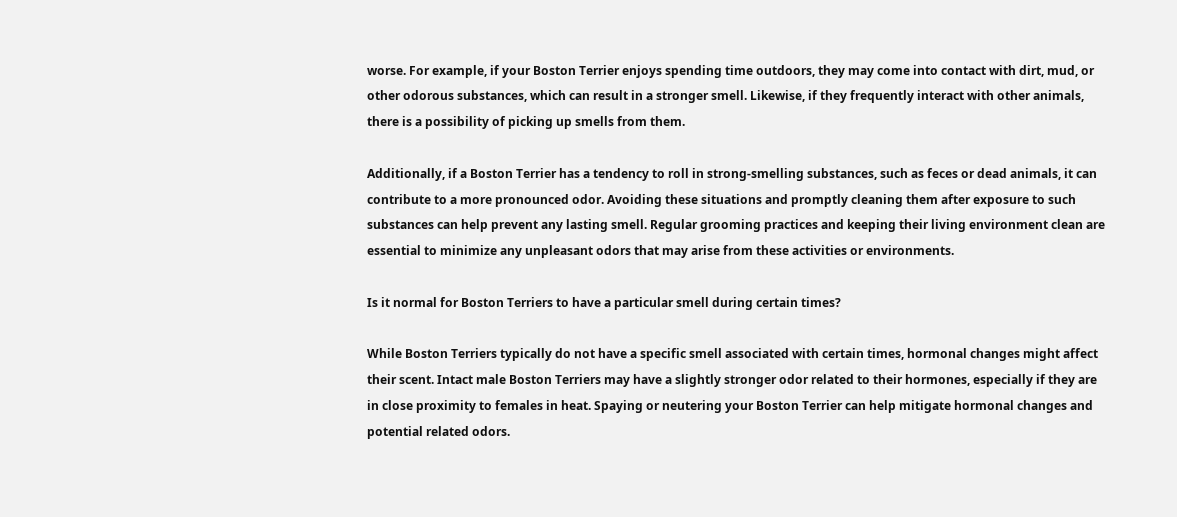worse. For example, if your Boston Terrier enjoys spending time outdoors, they may come into contact with dirt, mud, or other odorous substances, which can result in a stronger smell. Likewise, if they frequently interact with other animals, there is a possibility of picking up smells from them.

Additionally, if a Boston Terrier has a tendency to roll in strong-smelling substances, such as feces or dead animals, it can contribute to a more pronounced odor. Avoiding these situations and promptly cleaning them after exposure to such substances can help prevent any lasting smell. Regular grooming practices and keeping their living environment clean are essential to minimize any unpleasant odors that may arise from these activities or environments.

Is it normal for Boston Terriers to have a particular smell during certain times?

While Boston Terriers typically do not have a specific smell associated with certain times, hormonal changes might affect their scent. Intact male Boston Terriers may have a slightly stronger odor related to their hormones, especially if they are in close proximity to females in heat. Spaying or neutering your Boston Terrier can help mitigate hormonal changes and potential related odors.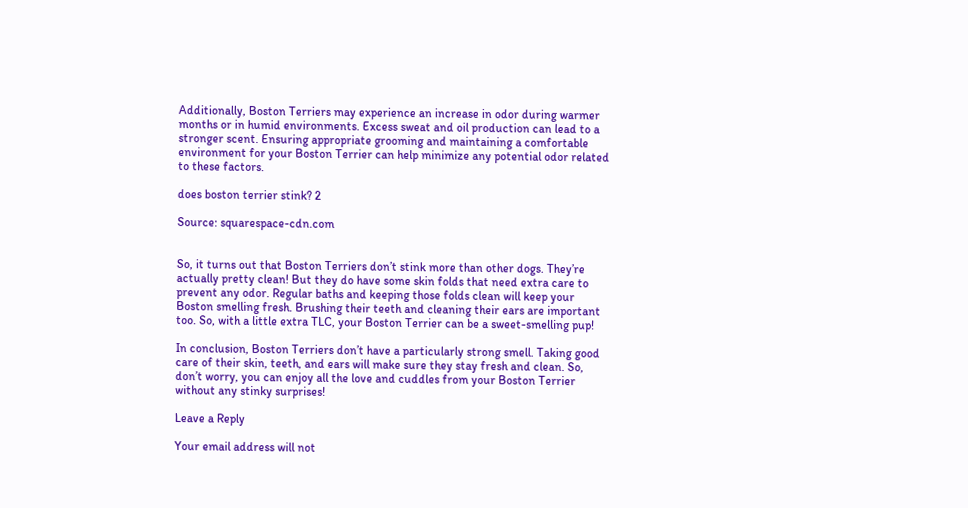Additionally, Boston Terriers may experience an increase in odor during warmer months or in humid environments. Excess sweat and oil production can lead to a stronger scent. Ensuring appropriate grooming and maintaining a comfortable environment for your Boston Terrier can help minimize any potential odor related to these factors.

does boston terrier stink? 2

Source: squarespace-cdn.com


So, it turns out that Boston Terriers don’t stink more than other dogs. They’re actually pretty clean! But they do have some skin folds that need extra care to prevent any odor. Regular baths and keeping those folds clean will keep your Boston smelling fresh. Brushing their teeth and cleaning their ears are important too. So, with a little extra TLC, your Boston Terrier can be a sweet-smelling pup!

In conclusion, Boston Terriers don’t have a particularly strong smell. Taking good care of their skin, teeth, and ears will make sure they stay fresh and clean. So, don’t worry, you can enjoy all the love and cuddles from your Boston Terrier without any stinky surprises!

Leave a Reply

Your email address will not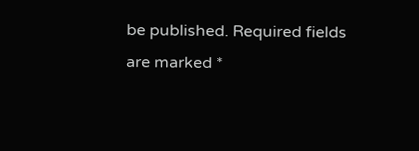be published. Required fields are marked *